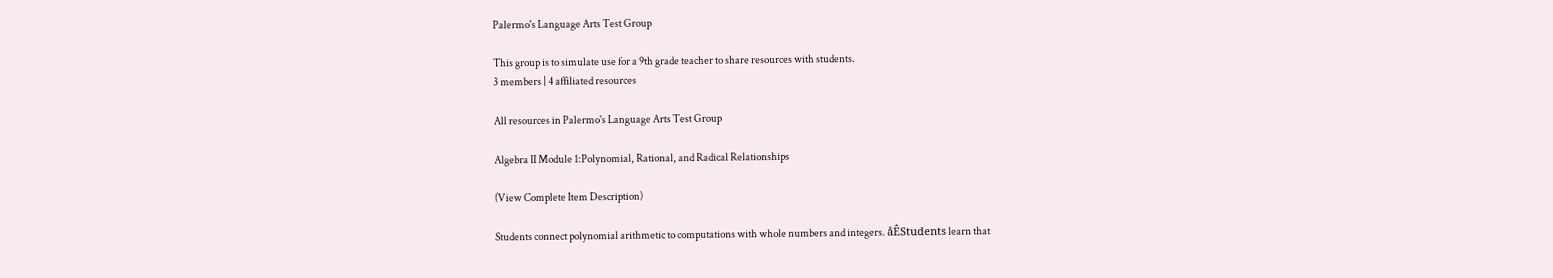Palermo's Language Arts Test Group

This group is to simulate use for a 9th grade teacher to share resources with students.
3 members | 4 affiliated resources

All resources in Palermo's Language Arts Test Group

Algebra II Module 1:Polynomial, Rational, and Radical Relationships

(View Complete Item Description)

Students connect polynomial arithmetic to computations with whole numbers and integers. åÊStudents learn that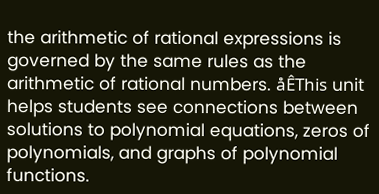the arithmetic of rational expressions is governed by the same rules as the arithmetic of rational numbers. åÊThis unit helps students see connections between solutions to polynomial equations, zeros of polynomials, and graphs of polynomial functions.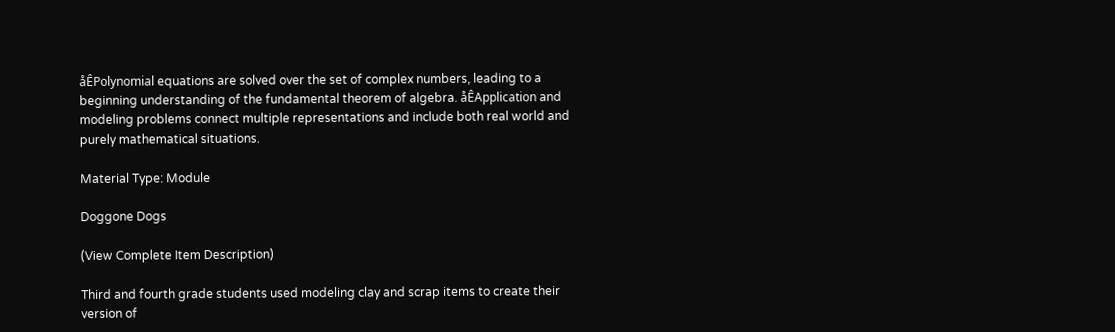åÊPolynomial equations are solved over the set of complex numbers, leading to a beginning understanding of the fundamental theorem of algebra. åÊApplication and modeling problems connect multiple representations and include both real world and purely mathematical situations.

Material Type: Module

Doggone Dogs

(View Complete Item Description)

Third and fourth grade students used modeling clay and scrap items to create their version of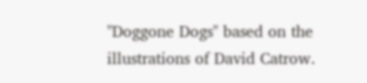"Doggone Dogs" based on the illustrations of David Catrow.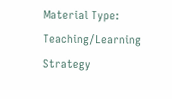Material Type: Teaching/Learning Strategy